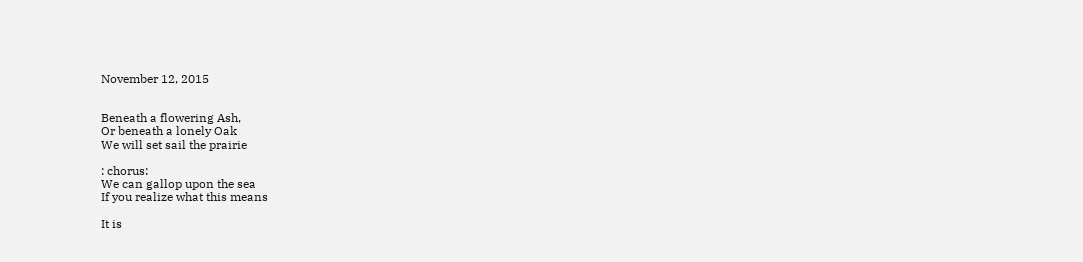November 12, 2015


Beneath a flowering Ash,
Or beneath a lonely Oak
We will set sail the prairie

: chorus:
We can gallop upon the sea
If you realize what this means

It is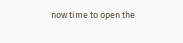now time to open the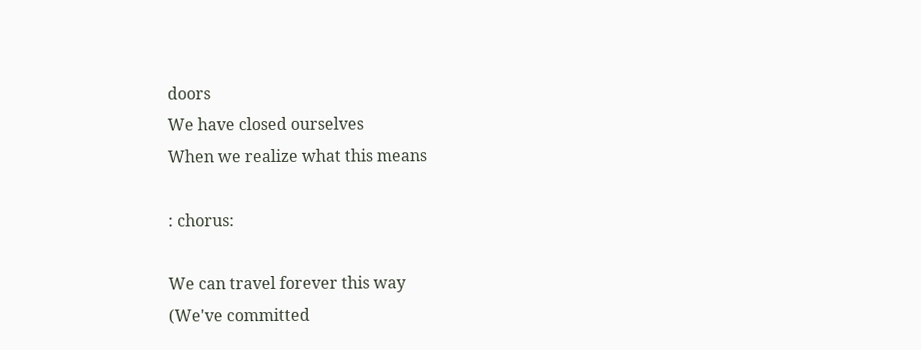doors
We have closed ourselves
When we realize what this means

: chorus:

We can travel forever this way
(We've committed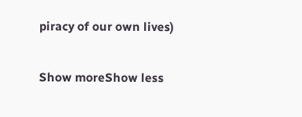piracy of our own lives)

Show moreShow less